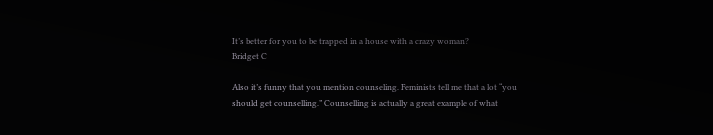It’s better for you to be trapped in a house with a crazy woman?
Bridget C

Also it’s funny that you mention counseling. Feminists tell me that a lot “you should get counselling.” Counselling is actually a great example of what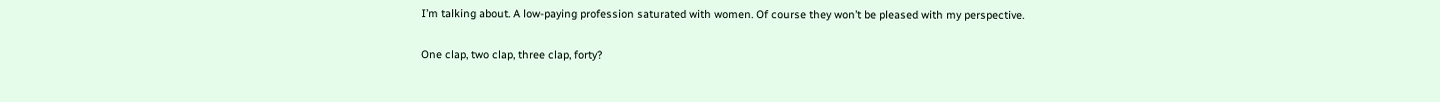I’m talking about. A low-paying profession saturated with women. Of course they won’t be pleased with my perspective.

One clap, two clap, three clap, forty?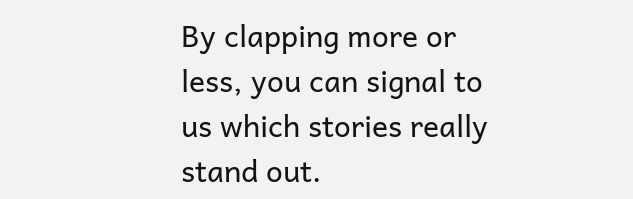By clapping more or less, you can signal to us which stories really stand out.